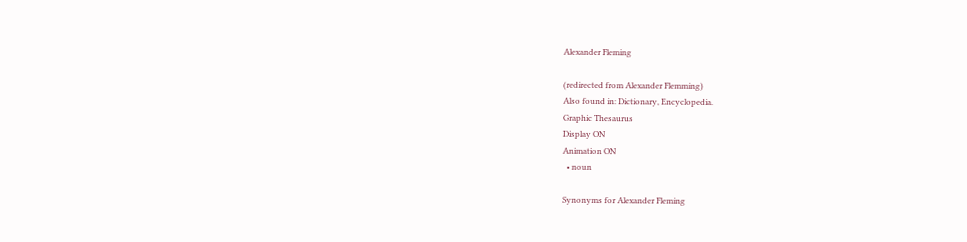Alexander Fleming

(redirected from Alexander Flemming)
Also found in: Dictionary, Encyclopedia.
Graphic Thesaurus
Display ON
Animation ON
  • noun

Synonyms for Alexander Fleming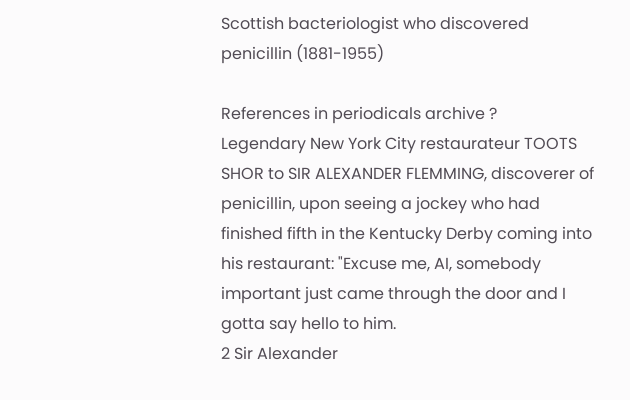Scottish bacteriologist who discovered penicillin (1881-1955)

References in periodicals archive ?
Legendary New York City restaurateur TOOTS SHOR to SIR ALEXANDER FLEMMING, discoverer of penicillin, upon seeing a jockey who had finished fifth in the Kentucky Derby coming into his restaurant: "Excuse me, AI, somebody important just came through the door and I gotta say hello to him.
2 Sir Alexander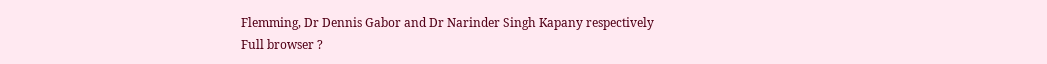Flemming, Dr Dennis Gabor and Dr Narinder Singh Kapany respectively
Full browser ?